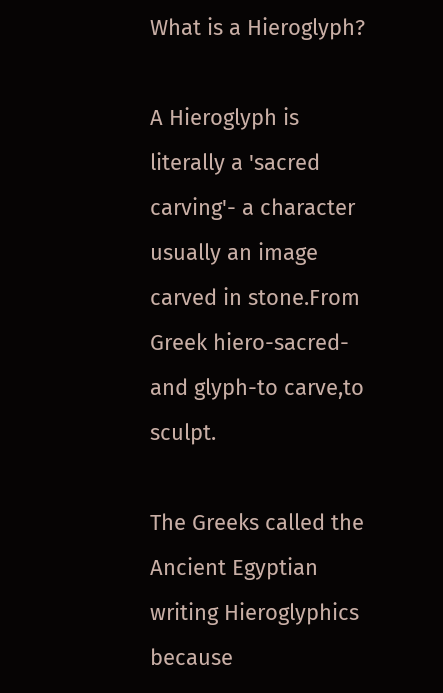What is a Hieroglyph?

A Hieroglyph is literally a 'sacred carving'- a character usually an image carved in stone.From Greek hiero-sacred- and glyph-to carve,to sculpt.

The Greeks called the Ancient Egyptian writing Hieroglyphics because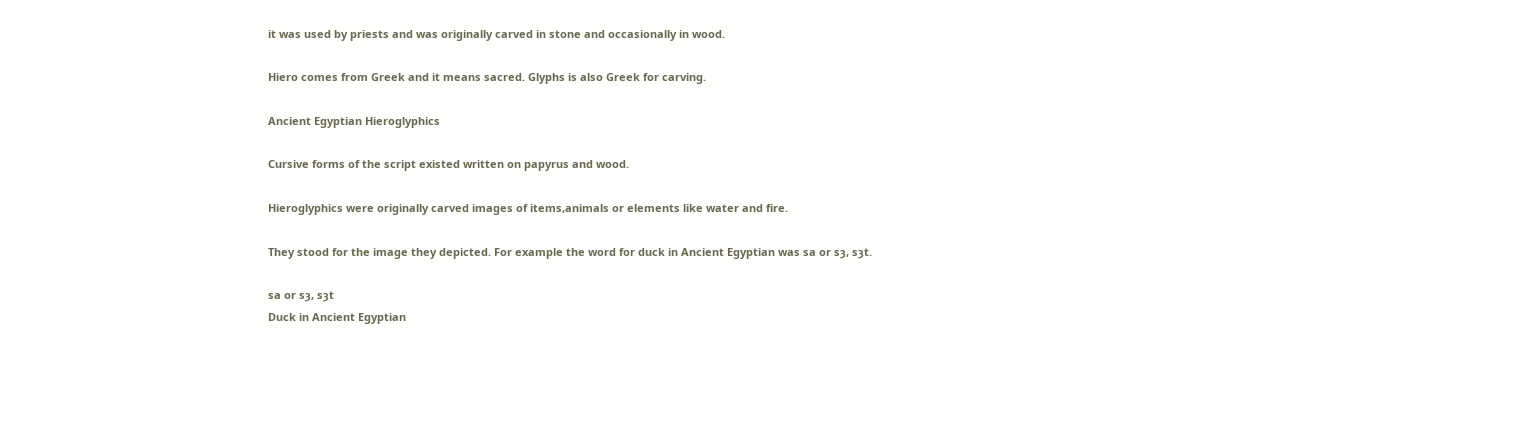it was used by priests and was originally carved in stone and occasionally in wood.

Hiero comes from Greek and it means sacred. Glyphs is also Greek for carving.

Ancient Egyptian Hieroglyphics

Cursive forms of the script existed written on papyrus and wood.

Hieroglyphics were originally carved images of items,animals or elements like water and fire.

They stood for the image they depicted. For example the word for duck in Ancient Egyptian was sa or sȝ, sȝt.

sa or sȝ, sȝt
Duck in Ancient Egyptian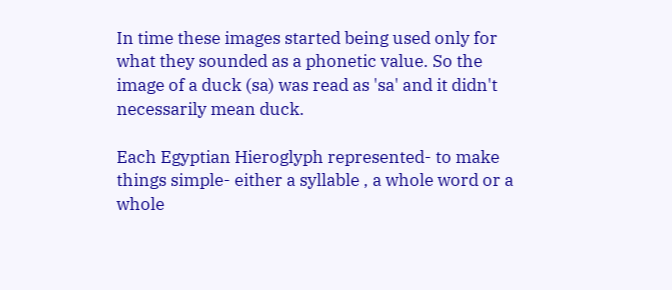In time these images started being used only for what they sounded as a phonetic value. So the image of a duck (sa) was read as 'sa' and it didn't necessarily mean duck.

Each Egyptian Hieroglyph represented- to make things simple- either a syllable , a whole word or a whole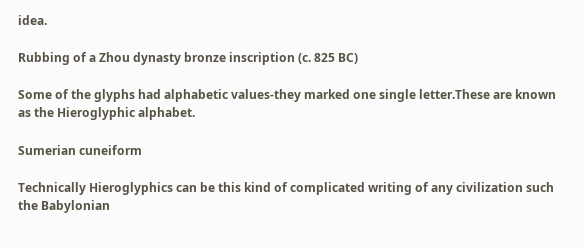idea.

Rubbing of a Zhou dynasty bronze inscription (c. 825 BC)

Some of the glyphs had alphabetic values-they marked one single letter.These are known as the Hieroglyphic alphabet.

Sumerian cuneiform

Technically Hieroglyphics can be this kind of complicated writing of any civilization such the Babylonian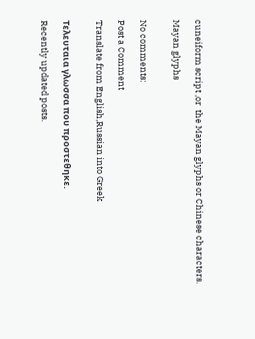cuneiform script ,or  the Mayan glyphs or Chinese characters.

Mayan glyphs


No comments:

Post a Comment

Translate from English,Russian into Greek


Τελευταια γλωσσα που προστεθηκε.

Recently updated posts.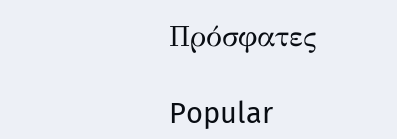Πρόσφατες

Popular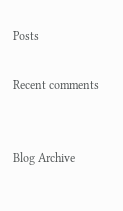Posts

Recent comments


Blog Archive